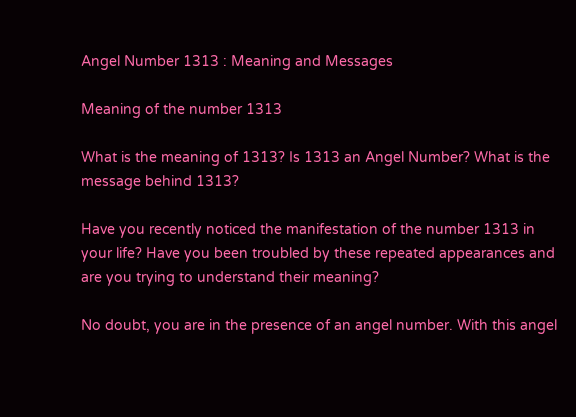Angel Number 1313 : Meaning and Messages

Meaning of the number 1313

What is the meaning of 1313? Is 1313 an Angel Number? What is the message behind 1313?

Have you recently noticed the manifestation of the number 1313 in your life? Have you been troubled by these repeated appearances and are you trying to understand their meaning?

No doubt, you are in the presence of an angel number. With this angel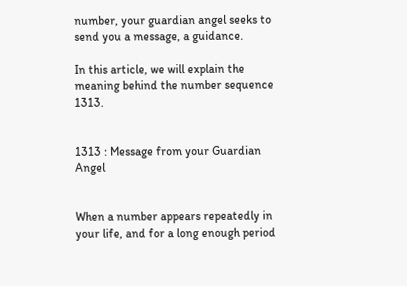number, your guardian angel seeks to send you a message, a guidance.

In this article, we will explain the meaning behind the number sequence 1313.


1313 : Message from your Guardian Angel


When a number appears repeatedly in your life, and for a long enough period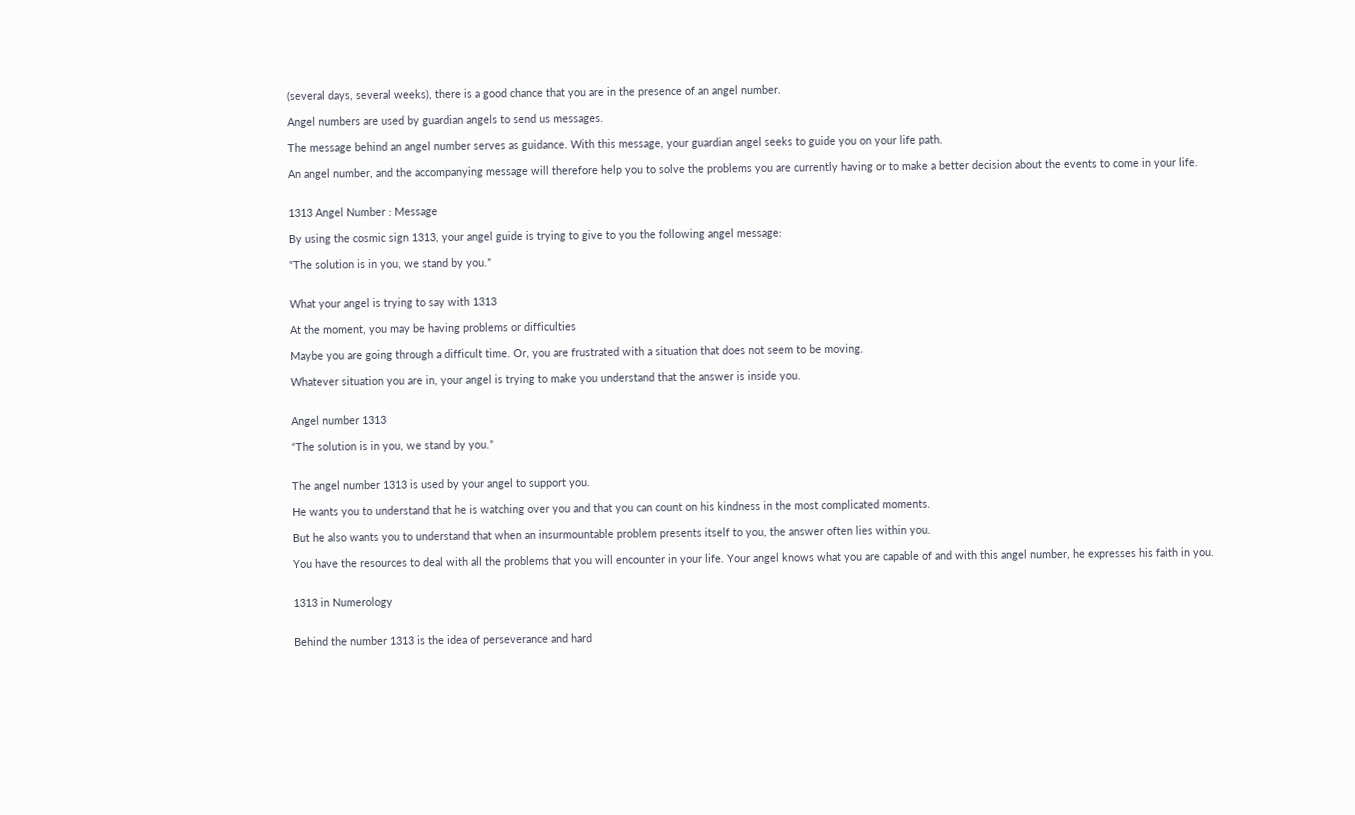(several days, several weeks), there is a good chance that you are in the presence of an angel number.

Angel numbers are used by guardian angels to send us messages.

The message behind an angel number serves as guidance. With this message, your guardian angel seeks to guide you on your life path.

An angel number, and the accompanying message will therefore help you to solve the problems you are currently having or to make a better decision about the events to come in your life.


1313 Angel Number : Message

By using the cosmic sign 1313, your angel guide is trying to give to you the following angel message:

“The solution is in you, we stand by you.”


What your angel is trying to say with 1313

At the moment, you may be having problems or difficulties

Maybe you are going through a difficult time. Or, you are frustrated with a situation that does not seem to be moving.

Whatever situation you are in, your angel is trying to make you understand that the answer is inside you.


Angel number 1313

“The solution is in you, we stand by you.”


The angel number 1313 is used by your angel to support you.

He wants you to understand that he is watching over you and that you can count on his kindness in the most complicated moments.

But he also wants you to understand that when an insurmountable problem presents itself to you, the answer often lies within you.

You have the resources to deal with all the problems that you will encounter in your life. Your angel knows what you are capable of and with this angel number, he expresses his faith in you.


1313 in Numerology


Behind the number 1313 is the idea of perseverance and hard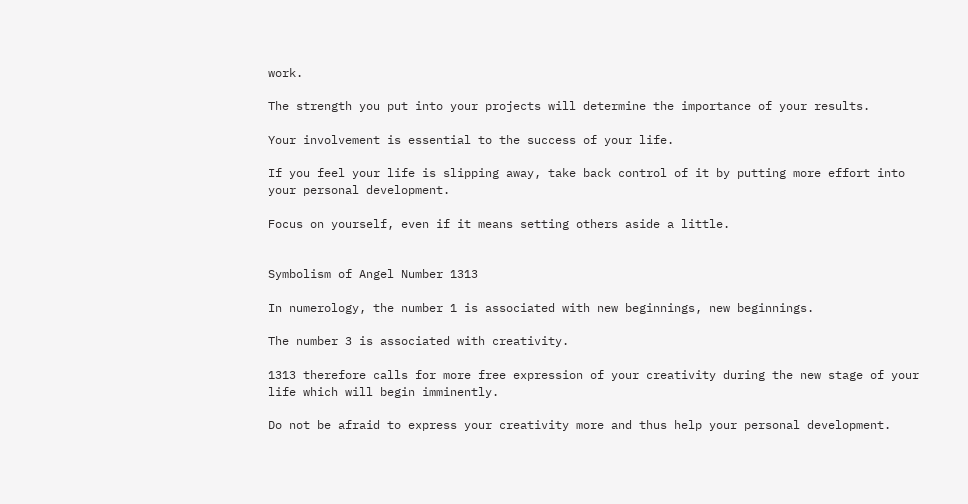work.

The strength you put into your projects will determine the importance of your results.

Your involvement is essential to the success of your life.

If you feel your life is slipping away, take back control of it by putting more effort into your personal development.

Focus on yourself, even if it means setting others aside a little.


Symbolism of Angel Number 1313

In numerology, the number 1 is associated with new beginnings, new beginnings.

The number 3 is associated with creativity.

1313 therefore calls for more free expression of your creativity during the new stage of your life which will begin imminently.

Do not be afraid to express your creativity more and thus help your personal development.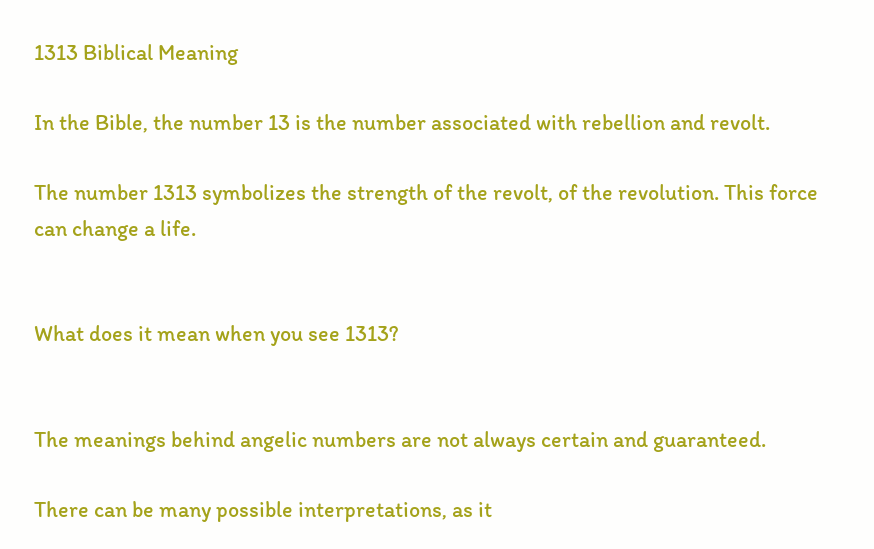1313 Biblical Meaning

In the Bible, the number 13 is the number associated with rebellion and revolt.

The number 1313 symbolizes the strength of the revolt, of the revolution. This force can change a life.


What does it mean when you see 1313?


The meanings behind angelic numbers are not always certain and guaranteed.

There can be many possible interpretations, as it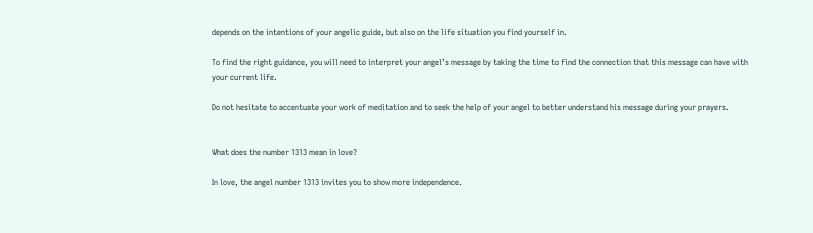depends on the intentions of your angelic guide, but also on the life situation you find yourself in.

To find the right guidance, you will need to interpret your angel’s message by taking the time to find the connection that this message can have with your current life.

Do not hesitate to accentuate your work of meditation and to seek the help of your angel to better understand his message during your prayers.


What does the number 1313 mean in love?

In love, the angel number 1313 invites you to show more independence.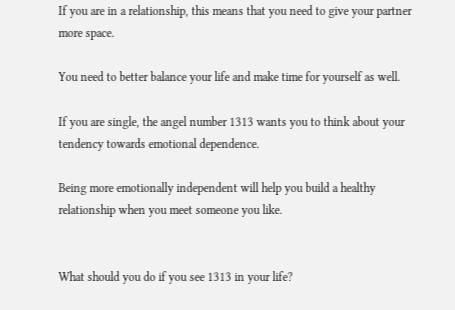If you are in a relationship, this means that you need to give your partner more space.

You need to better balance your life and make time for yourself as well.

If you are single, the angel number 1313 wants you to think about your tendency towards emotional dependence.

Being more emotionally independent will help you build a healthy relationship when you meet someone you like.


What should you do if you see 1313 in your life?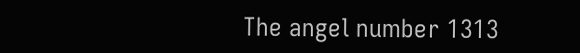The angel number 1313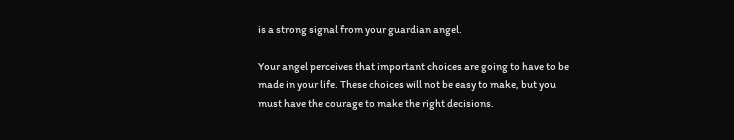is a strong signal from your guardian angel.

Your angel perceives that important choices are going to have to be made in your life. These choices will not be easy to make, but you must have the courage to make the right decisions.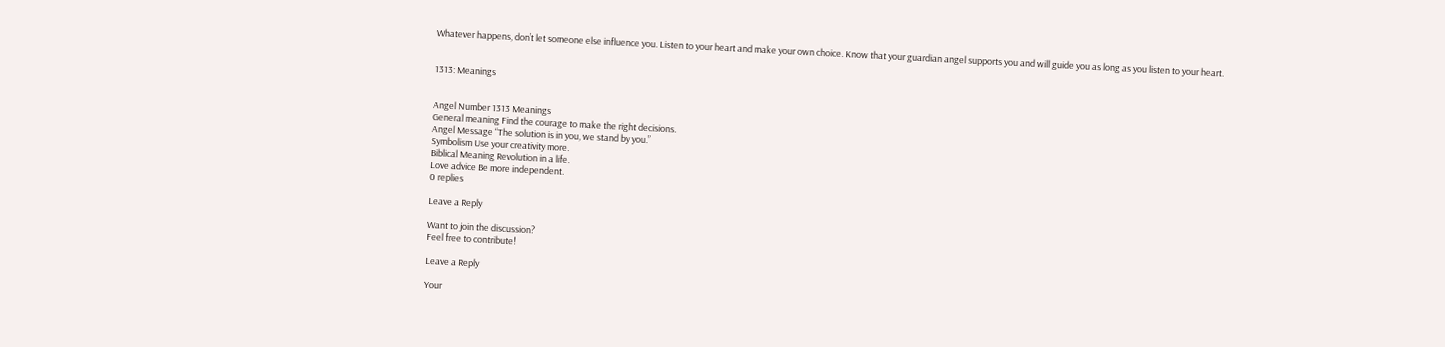Whatever happens, don’t let someone else influence you. Listen to your heart and make your own choice. Know that your guardian angel supports you and will guide you as long as you listen to your heart.


1313: Meanings


Angel Number 1313 Meanings
General meaning Find the courage to make the right decisions.
Angel Message “The solution is in you, we stand by you.”
Symbolism Use your creativity more.
Biblical Meaning Revolution in a life.
Love advice Be more independent.
0 replies

Leave a Reply

Want to join the discussion?
Feel free to contribute!

Leave a Reply

Your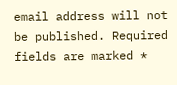email address will not be published. Required fields are marked *